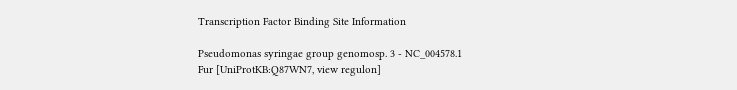Transcription Factor Binding Site Information

Pseudomonas syringae group genomosp. 3 - NC_004578.1
Fur [UniProtKB:Q87WN7, view regulon]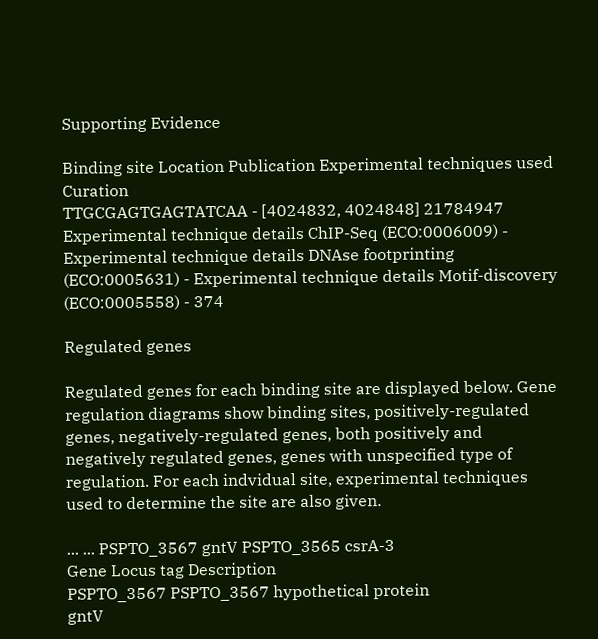Supporting Evidence

Binding site Location Publication Experimental techniques used Curation
TTGCGAGTGAGTATCAA - [4024832, 4024848] 21784947 Experimental technique details ChIP-Seq (ECO:0006009) - Experimental technique details DNAse footprinting (ECO:0005631) - Experimental technique details Motif-discovery (ECO:0005558) - 374

Regulated genes

Regulated genes for each binding site are displayed below. Gene regulation diagrams show binding sites, positively-regulated genes, negatively-regulated genes, both positively and negatively regulated genes, genes with unspecified type of regulation. For each indvidual site, experimental techniques used to determine the site are also given.

... ... PSPTO_3567 gntV PSPTO_3565 csrA-3
Gene Locus tag Description
PSPTO_3567 PSPTO_3567 hypothetical protein
gntV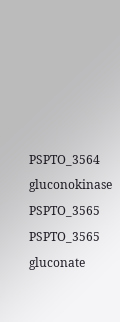PSPTO_3564 gluconokinase
PSPTO_3565 PSPTO_3565 gluconate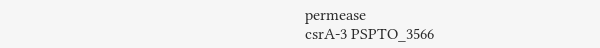permease
csrA-3 PSPTO_3566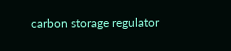carbon storage regulator